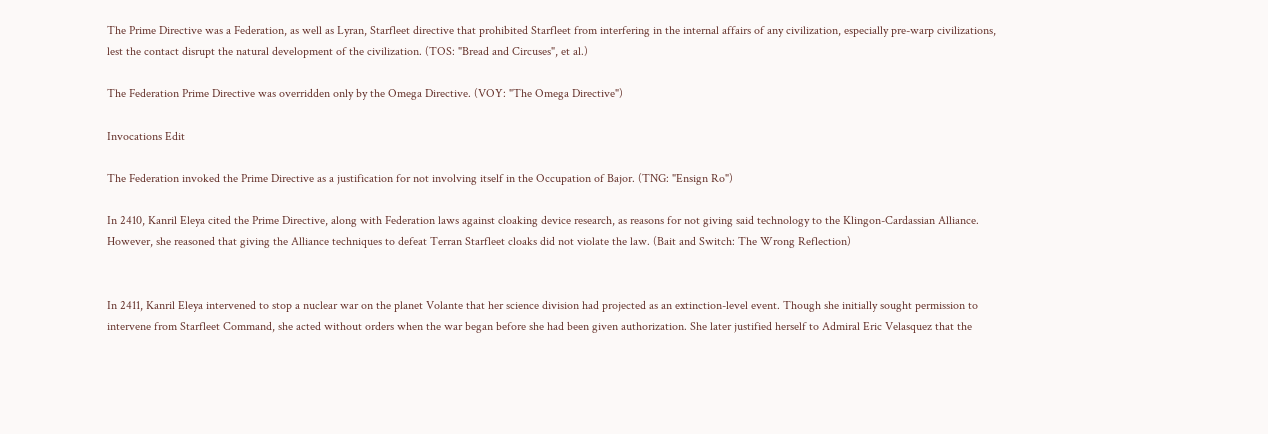The Prime Directive was a Federation, as well as Lyran, Starfleet directive that prohibited Starfleet from interfering in the internal affairs of any civilization, especially pre-warp civilizations, lest the contact disrupt the natural development of the civilization. (TOS: "Bread and Circuses", et al.)

The Federation Prime Directive was overridden only by the Omega Directive. (VOY: "The Omega Directive")

Invocations Edit

The Federation invoked the Prime Directive as a justification for not involving itself in the Occupation of Bajor. (TNG: "Ensign Ro")

In 2410, Kanril Eleya cited the Prime Directive, along with Federation laws against cloaking device research, as reasons for not giving said technology to the Klingon-Cardassian Alliance. However, she reasoned that giving the Alliance techniques to defeat Terran Starfleet cloaks did not violate the law. (Bait and Switch: The Wrong Reflection)


In 2411, Kanril Eleya intervened to stop a nuclear war on the planet Volante that her science division had projected as an extinction-level event. Though she initially sought permission to intervene from Starfleet Command, she acted without orders when the war began before she had been given authorization. She later justified herself to Admiral Eric Velasquez that the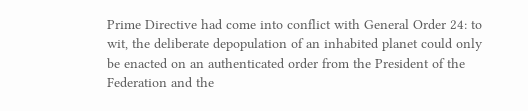Prime Directive had come into conflict with General Order 24: to wit, the deliberate depopulation of an inhabited planet could only be enacted on an authenticated order from the President of the Federation and the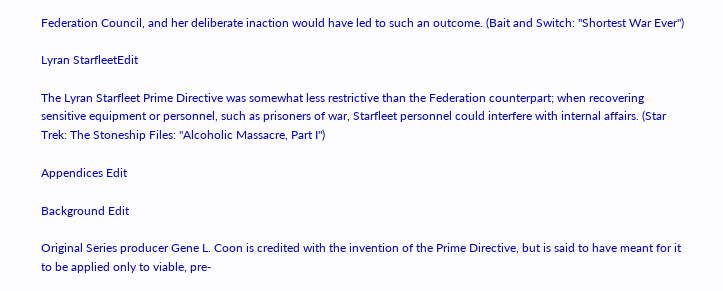Federation Council, and her deliberate inaction would have led to such an outcome. (Bait and Switch: "Shortest War Ever")

Lyran StarfleetEdit

The Lyran Starfleet Prime Directive was somewhat less restrictive than the Federation counterpart; when recovering sensitive equipment or personnel, such as prisoners of war, Starfleet personnel could interfere with internal affairs. (Star Trek: The Stoneship Files: "Alcoholic Massacre, Part I")

Appendices Edit

Background Edit

Original Series producer Gene L. Coon is credited with the invention of the Prime Directive, but is said to have meant for it to be applied only to viable, pre-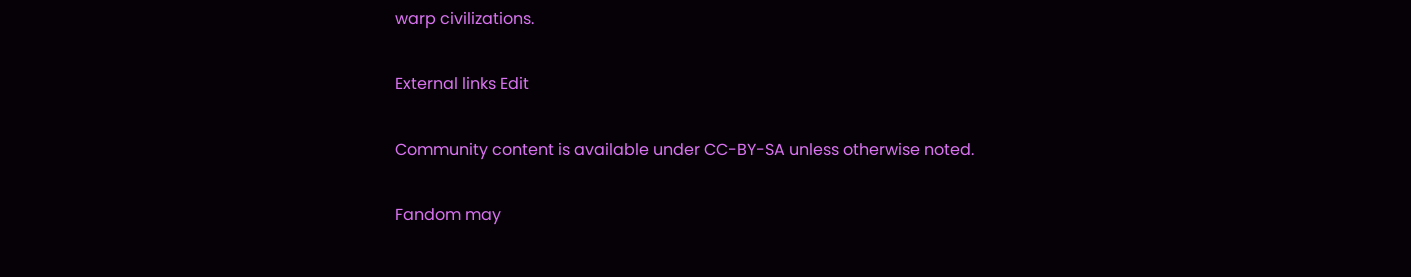warp civilizations.

External links Edit

Community content is available under CC-BY-SA unless otherwise noted.

Fandom may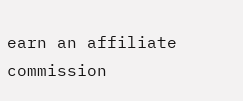earn an affiliate commission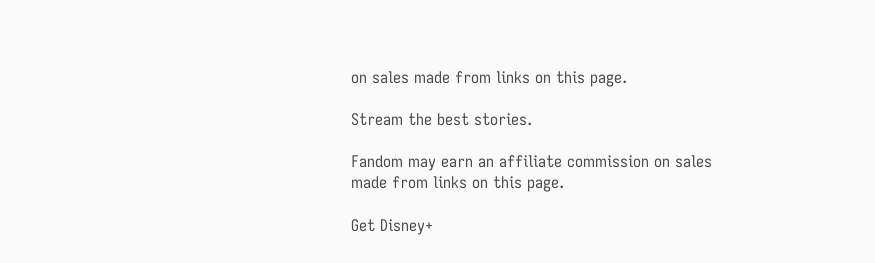on sales made from links on this page.

Stream the best stories.

Fandom may earn an affiliate commission on sales made from links on this page.

Get Disney+